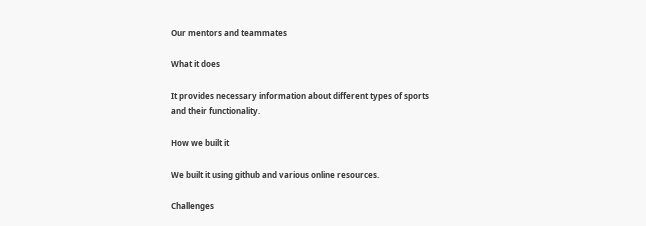Our mentors and teammates

What it does

It provides necessary information about different types of sports and their functionality.

How we built it

We built it using github and various online resources.

Challenges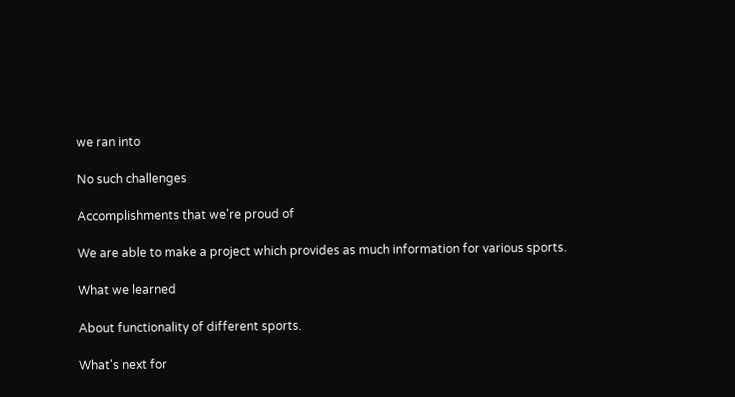we ran into

No such challenges

Accomplishments that we're proud of

We are able to make a project which provides as much information for various sports.

What we learned

About functionality of different sports.

What's next for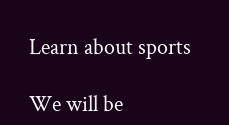Learn about sports

We will be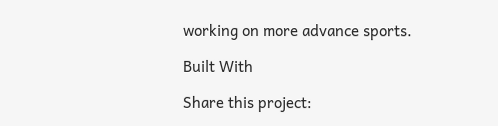working on more advance sports.

Built With

Share this project: